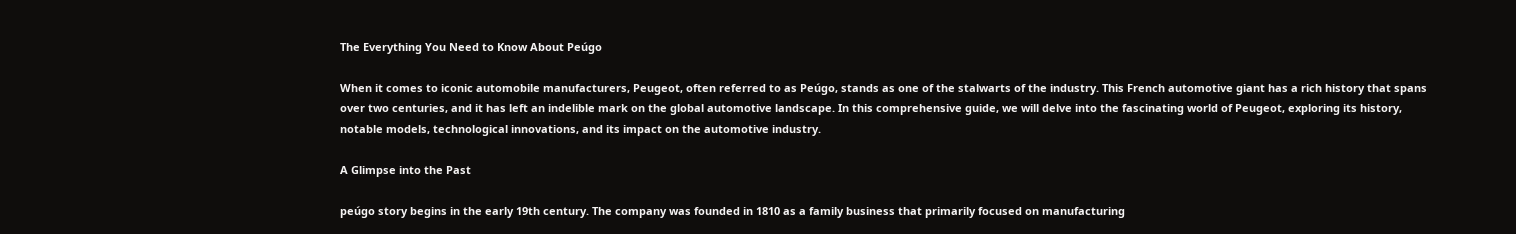The Everything You Need to Know About Peúgo

When it comes to iconic automobile manufacturers, Peugeot, often referred to as Peúgo, stands as one of the stalwarts of the industry. This French automotive giant has a rich history that spans over two centuries, and it has left an indelible mark on the global automotive landscape. In this comprehensive guide, we will delve into the fascinating world of Peugeot, exploring its history, notable models, technological innovations, and its impact on the automotive industry.

A Glimpse into the Past

peúgo story begins in the early 19th century. The company was founded in 1810 as a family business that primarily focused on manufacturing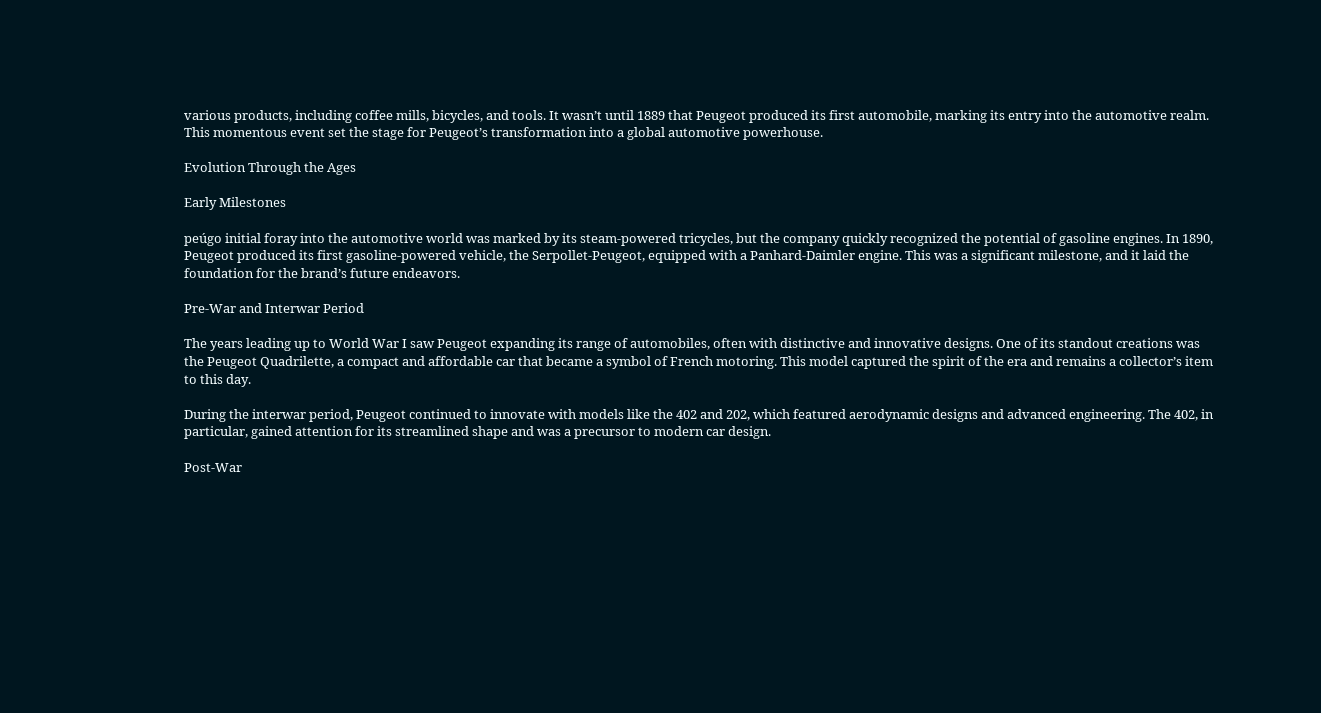various products, including coffee mills, bicycles, and tools. It wasn’t until 1889 that Peugeot produced its first automobile, marking its entry into the automotive realm. This momentous event set the stage for Peugeot’s transformation into a global automotive powerhouse.

Evolution Through the Ages

Early Milestones

peúgo initial foray into the automotive world was marked by its steam-powered tricycles, but the company quickly recognized the potential of gasoline engines. In 1890, Peugeot produced its first gasoline-powered vehicle, the Serpollet-Peugeot, equipped with a Panhard-Daimler engine. This was a significant milestone, and it laid the foundation for the brand’s future endeavors.

Pre-War and Interwar Period

The years leading up to World War I saw Peugeot expanding its range of automobiles, often with distinctive and innovative designs. One of its standout creations was the Peugeot Quadrilette, a compact and affordable car that became a symbol of French motoring. This model captured the spirit of the era and remains a collector’s item to this day.

During the interwar period, Peugeot continued to innovate with models like the 402 and 202, which featured aerodynamic designs and advanced engineering. The 402, in particular, gained attention for its streamlined shape and was a precursor to modern car design.

Post-War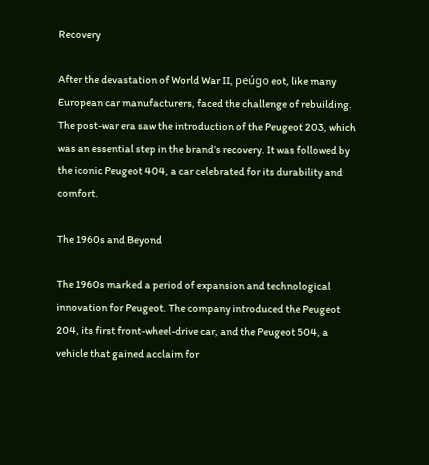Recovery

After the devastation of World War II, peúgo eot, like many European car manufacturers, faced the challenge of rebuilding. The post-war era saw the introduction of the Peugeot 203, which was an essential step in the brand’s recovery. It was followed by the iconic Peugeot 404, a car celebrated for its durability and comfort.

The 1960s and Beyond

The 1960s marked a period of expansion and technological innovation for Peugeot. The company introduced the Peugeot 204, its first front-wheel-drive car, and the Peugeot 504, a vehicle that gained acclaim for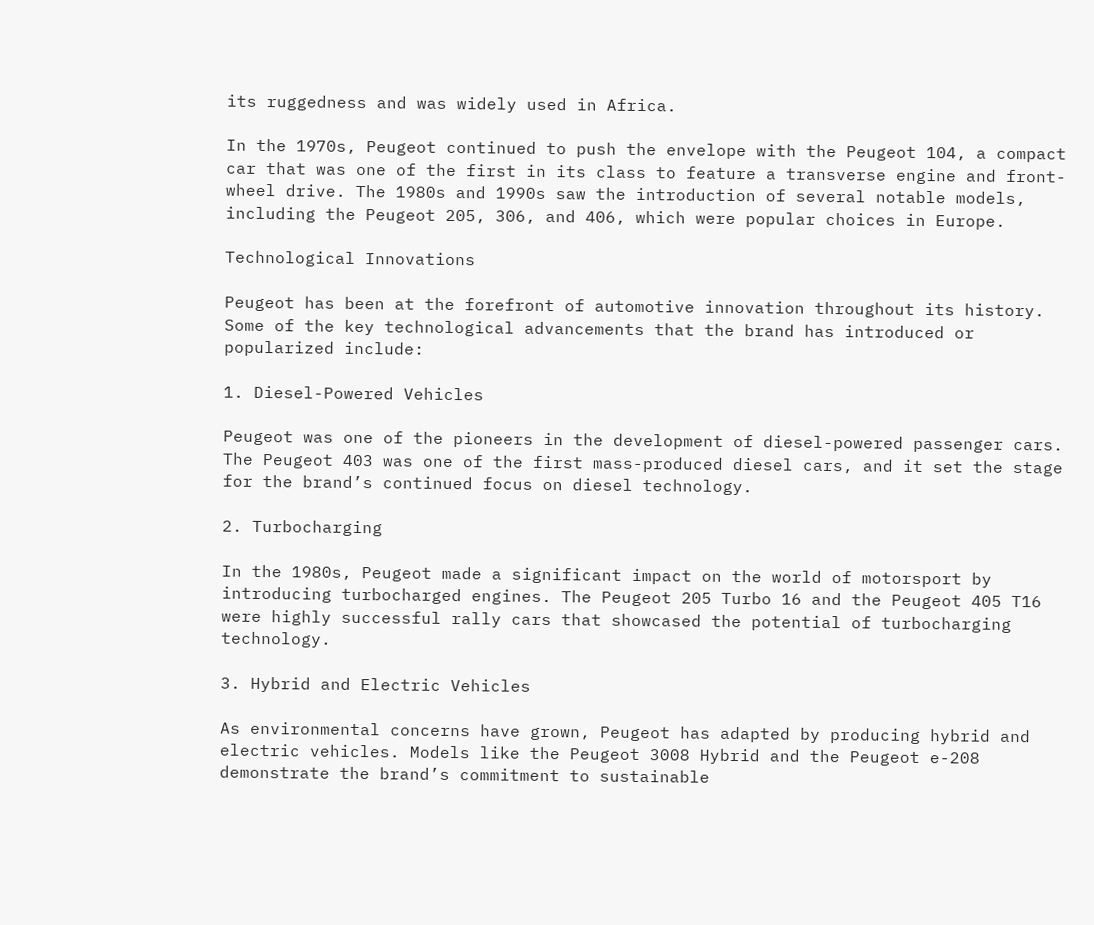its ruggedness and was widely used in Africa.

In the 1970s, Peugeot continued to push the envelope with the Peugeot 104, a compact car that was one of the first in its class to feature a transverse engine and front-wheel drive. The 1980s and 1990s saw the introduction of several notable models, including the Peugeot 205, 306, and 406, which were popular choices in Europe.

Technological Innovations

Peugeot has been at the forefront of automotive innovation throughout its history. Some of the key technological advancements that the brand has introduced or popularized include:

1. Diesel-Powered Vehicles

Peugeot was one of the pioneers in the development of diesel-powered passenger cars. The Peugeot 403 was one of the first mass-produced diesel cars, and it set the stage for the brand’s continued focus on diesel technology.

2. Turbocharging

In the 1980s, Peugeot made a significant impact on the world of motorsport by introducing turbocharged engines. The Peugeot 205 Turbo 16 and the Peugeot 405 T16 were highly successful rally cars that showcased the potential of turbocharging technology.

3. Hybrid and Electric Vehicles

As environmental concerns have grown, Peugeot has adapted by producing hybrid and electric vehicles. Models like the Peugeot 3008 Hybrid and the Peugeot e-208 demonstrate the brand’s commitment to sustainable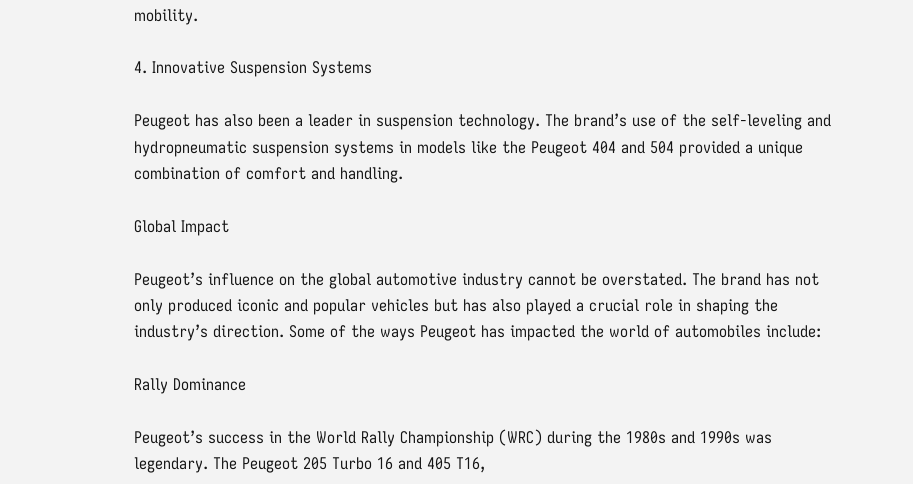mobility.

4. Innovative Suspension Systems

Peugeot has also been a leader in suspension technology. The brand’s use of the self-leveling and hydropneumatic suspension systems in models like the Peugeot 404 and 504 provided a unique combination of comfort and handling.

Global Impact

Peugeot’s influence on the global automotive industry cannot be overstated. The brand has not only produced iconic and popular vehicles but has also played a crucial role in shaping the industry’s direction. Some of the ways Peugeot has impacted the world of automobiles include:

Rally Dominance

Peugeot’s success in the World Rally Championship (WRC) during the 1980s and 1990s was legendary. The Peugeot 205 Turbo 16 and 405 T16,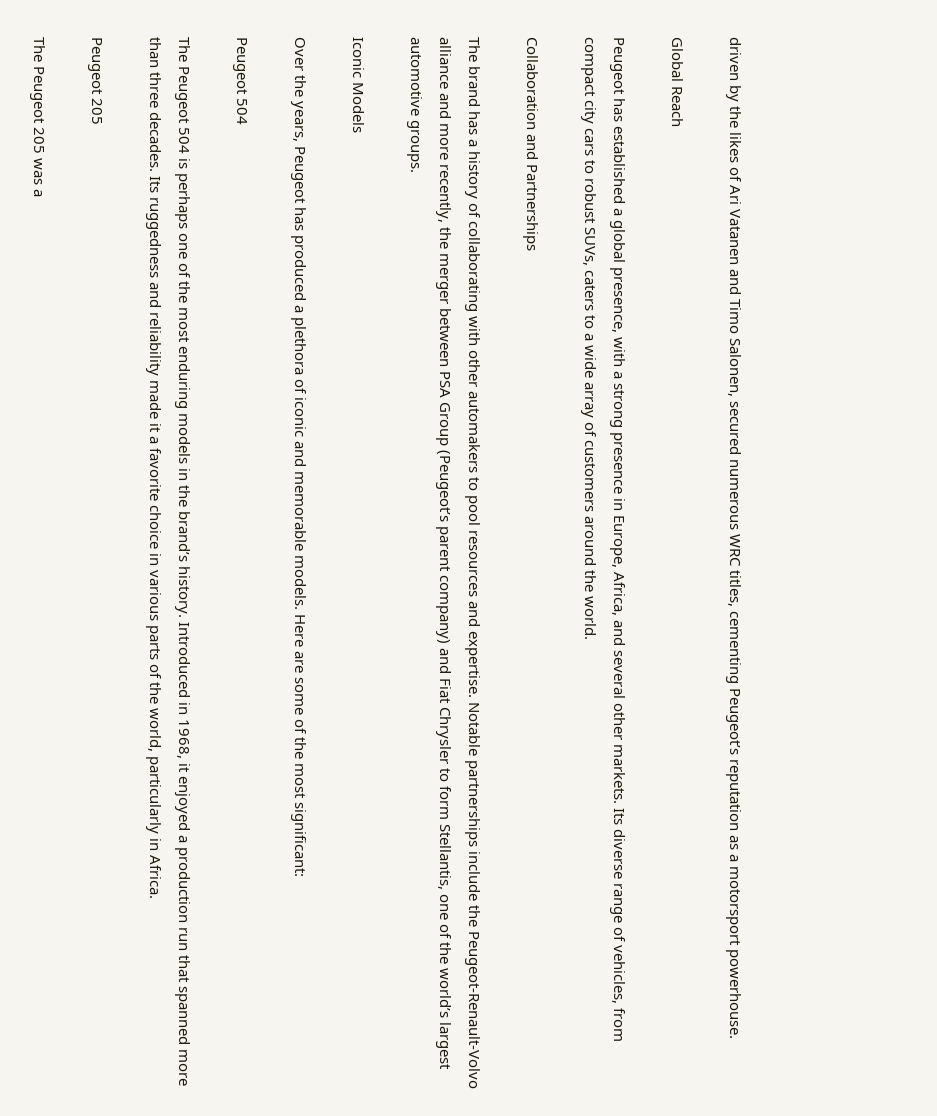driven by the likes of Ari Vatanen and Timo Salonen, secured numerous WRC titles, cementing Peugeot’s reputation as a motorsport powerhouse.

Global Reach

Peugeot has established a global presence, with a strong presence in Europe, Africa, and several other markets. Its diverse range of vehicles, from compact city cars to robust SUVs, caters to a wide array of customers around the world.

Collaboration and Partnerships

The brand has a history of collaborating with other automakers to pool resources and expertise. Notable partnerships include the Peugeot-Renault-Volvo alliance and more recently, the merger between PSA Group (Peugeot’s parent company) and Fiat Chrysler to form Stellantis, one of the world’s largest automotive groups.

Iconic Models

Over the years, Peugeot has produced a plethora of iconic and memorable models. Here are some of the most significant:

Peugeot 504

The Peugeot 504 is perhaps one of the most enduring models in the brand’s history. Introduced in 1968, it enjoyed a production run that spanned more than three decades. Its ruggedness and reliability made it a favorite choice in various parts of the world, particularly in Africa.

Peugeot 205

The Peugeot 205 was a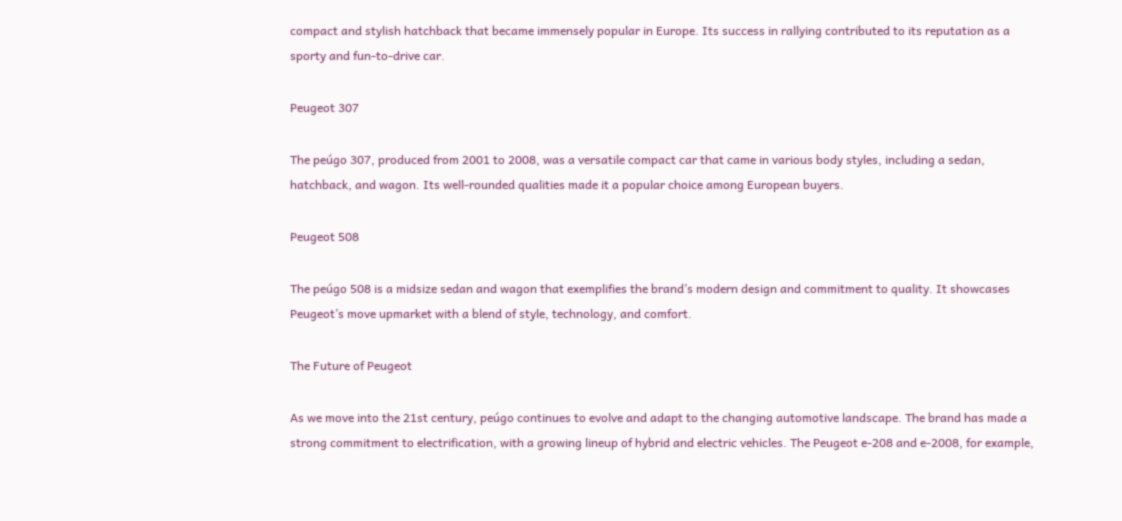compact and stylish hatchback that became immensely popular in Europe. Its success in rallying contributed to its reputation as a sporty and fun-to-drive car.

Peugeot 307

The peúgo 307, produced from 2001 to 2008, was a versatile compact car that came in various body styles, including a sedan, hatchback, and wagon. Its well-rounded qualities made it a popular choice among European buyers.

Peugeot 508

The peúgo 508 is a midsize sedan and wagon that exemplifies the brand’s modern design and commitment to quality. It showcases Peugeot’s move upmarket with a blend of style, technology, and comfort.

The Future of Peugeot

As we move into the 21st century, peúgo continues to evolve and adapt to the changing automotive landscape. The brand has made a strong commitment to electrification, with a growing lineup of hybrid and electric vehicles. The Peugeot e-208 and e-2008, for example,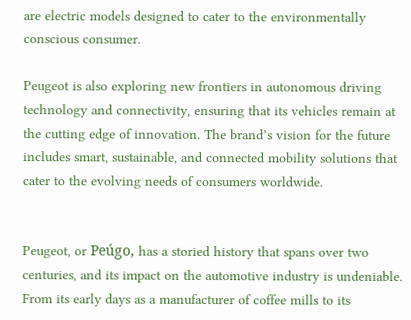are electric models designed to cater to the environmentally conscious consumer.

Peugeot is also exploring new frontiers in autonomous driving technology and connectivity, ensuring that its vehicles remain at the cutting edge of innovation. The brand’s vision for the future includes smart, sustainable, and connected mobility solutions that cater to the evolving needs of consumers worldwide.


Peugeot, or Peúgo, has a storied history that spans over two centuries, and its impact on the automotive industry is undeniable. From its early days as a manufacturer of coffee mills to its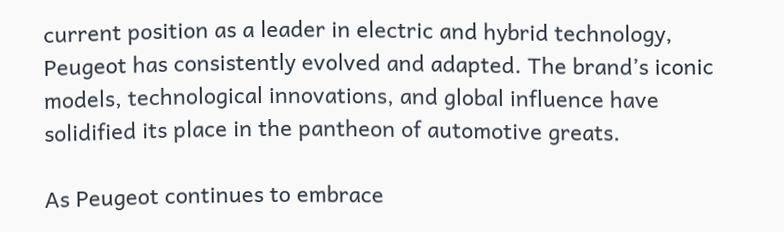current position as a leader in electric and hybrid technology, Peugeot has consistently evolved and adapted. The brand’s iconic models, technological innovations, and global influence have solidified its place in the pantheon of automotive greats.

As Peugeot continues to embrace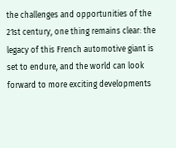the challenges and opportunities of the 21st century, one thing remains clear: the legacy of this French automotive giant is set to endure, and the world can look forward to more exciting developments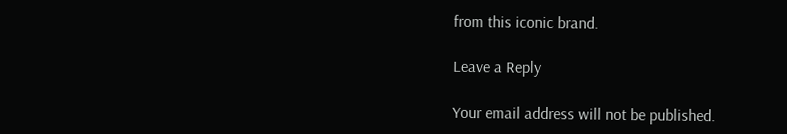from this iconic brand.

Leave a Reply

Your email address will not be published.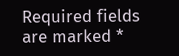Required fields are marked *